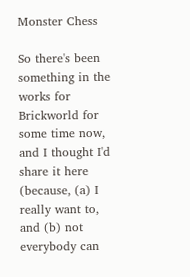Monster Chess

So there's been something in the works for Brickworld for some time now, and I thought I'd share it here (because, (a) I really want to, and (b) not everybody can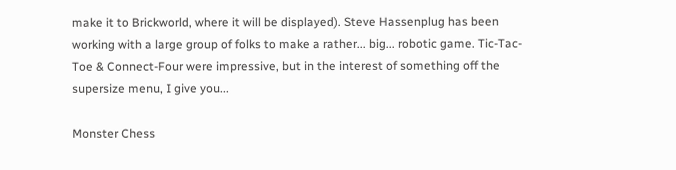make it to Brickworld, where it will be displayed). Steve Hassenplug has been working with a large group of folks to make a rather... big... robotic game. Tic-Tac-Toe & Connect-Four were impressive, but in the interest of something off the supersize menu, I give you...

Monster Chess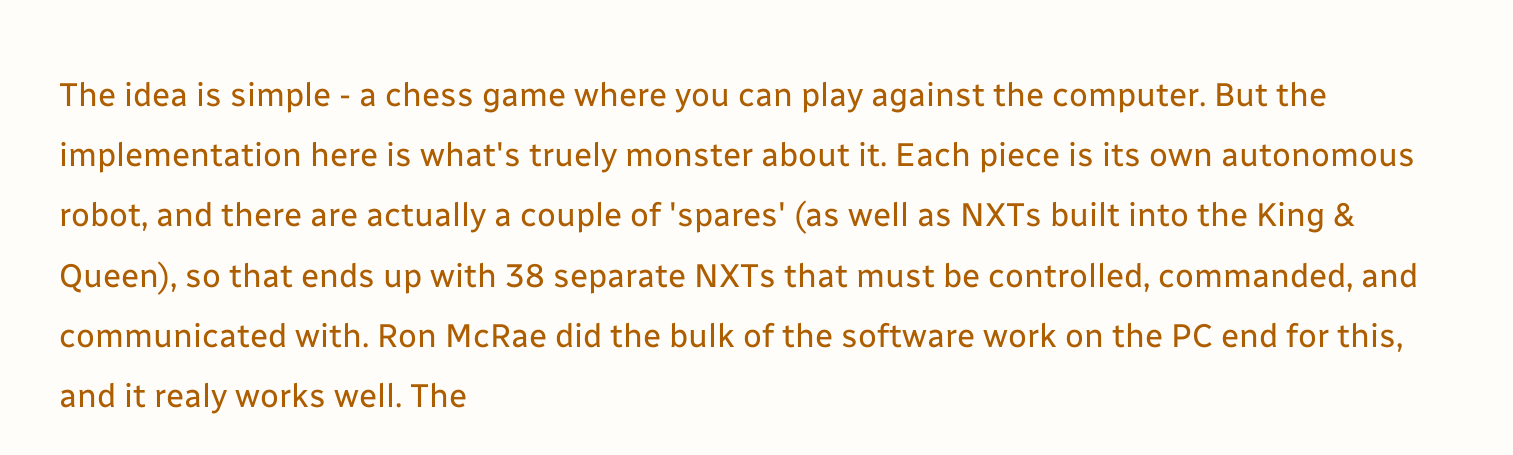The idea is simple - a chess game where you can play against the computer. But the implementation here is what's truely monster about it. Each piece is its own autonomous robot, and there are actually a couple of 'spares' (as well as NXTs built into the King & Queen), so that ends up with 38 separate NXTs that must be controlled, commanded, and communicated with. Ron McRae did the bulk of the software work on the PC end for this, and it realy works well. The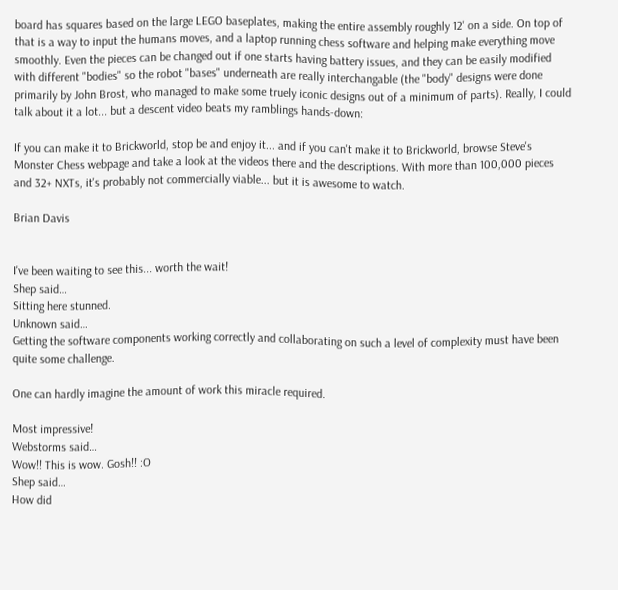board has squares based on the large LEGO baseplates, making the entire assembly roughly 12' on a side. On top of that is a way to input the humans moves, and a laptop running chess software and helping make everything move smoothly. Even the pieces can be changed out if one starts having battery issues, and they can be easily modified with different "bodies" so the robot "bases" underneath are really interchangable (the "body" designs were done primarily by John Brost, who managed to make some truely iconic designs out of a minimum of parts). Really, I could talk about it a lot... but a descent video beats my ramblings hands-down:

If you can make it to Brickworld, stop be and enjoy it... and if you can't make it to Brickworld, browse Steve's Monster Chess webpage and take a look at the videos there and the descriptions. With more than 100,000 pieces and 32+ NXTs, it's probably not commercially viable... but it is awesome to watch.

Brian Davis


I've been waiting to see this... worth the wait!
Shep said…
Sitting here stunned.
Unknown said…
Getting the software components working correctly and collaborating on such a level of complexity must have been quite some challenge.

One can hardly imagine the amount of work this miracle required.

Most impressive!
Webstorms said…
Wow!! This is wow. Gosh!! :O
Shep said…
How did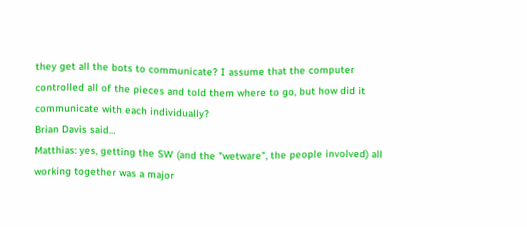they get all the bots to communicate? I assume that the computer controlled all of the pieces and told them where to go, but how did it communicate with each individually?
Brian Davis said…
Matthias: yes, getting the SW (and the "wetware", the people involved) all working together was a major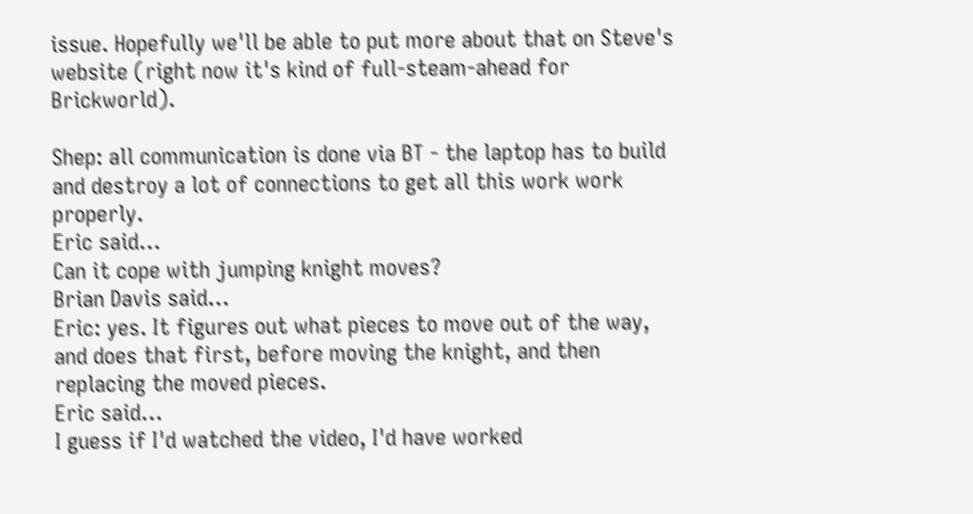issue. Hopefully we'll be able to put more about that on Steve's website (right now it's kind of full-steam-ahead for Brickworld).

Shep: all communication is done via BT - the laptop has to build and destroy a lot of connections to get all this work work properly.
Eric said…
Can it cope with jumping knight moves?
Brian Davis said…
Eric: yes. It figures out what pieces to move out of the way, and does that first, before moving the knight, and then replacing the moved pieces.
Eric said…
I guess if I'd watched the video, I'd have worked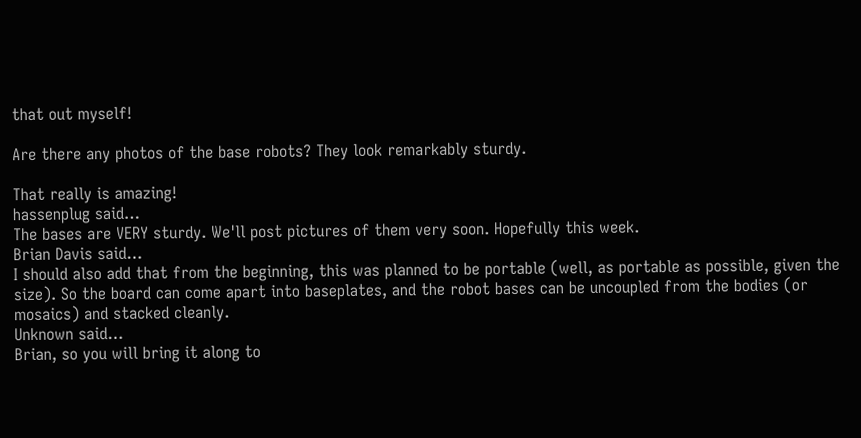that out myself!

Are there any photos of the base robots? They look remarkably sturdy.

That really is amazing!
hassenplug said…
The bases are VERY sturdy. We'll post pictures of them very soon. Hopefully this week.
Brian Davis said…
I should also add that from the beginning, this was planned to be portable (well, as portable as possible, given the size). So the board can come apart into baseplates, and the robot bases can be uncoupled from the bodies (or mosaics) and stacked cleanly.
Unknown said…
Brian, so you will bring it along to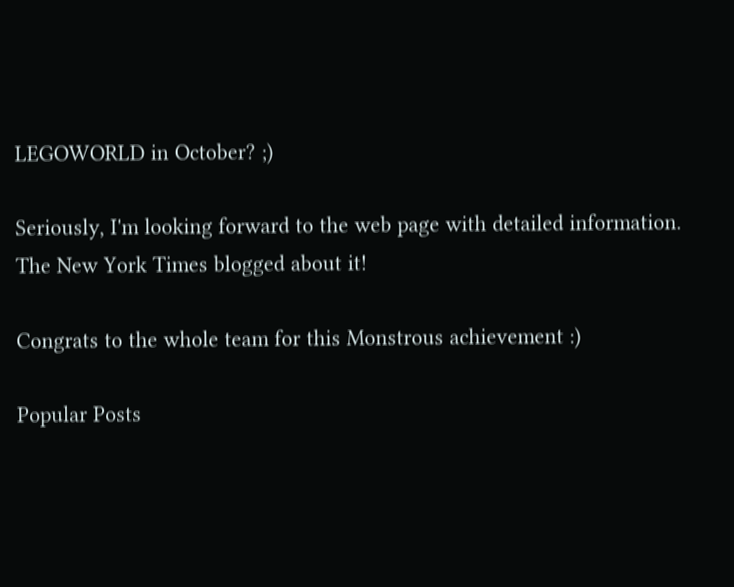LEGOWORLD in October? ;)

Seriously, I'm looking forward to the web page with detailed information.
The New York Times blogged about it!

Congrats to the whole team for this Monstrous achievement :)

Popular Posts